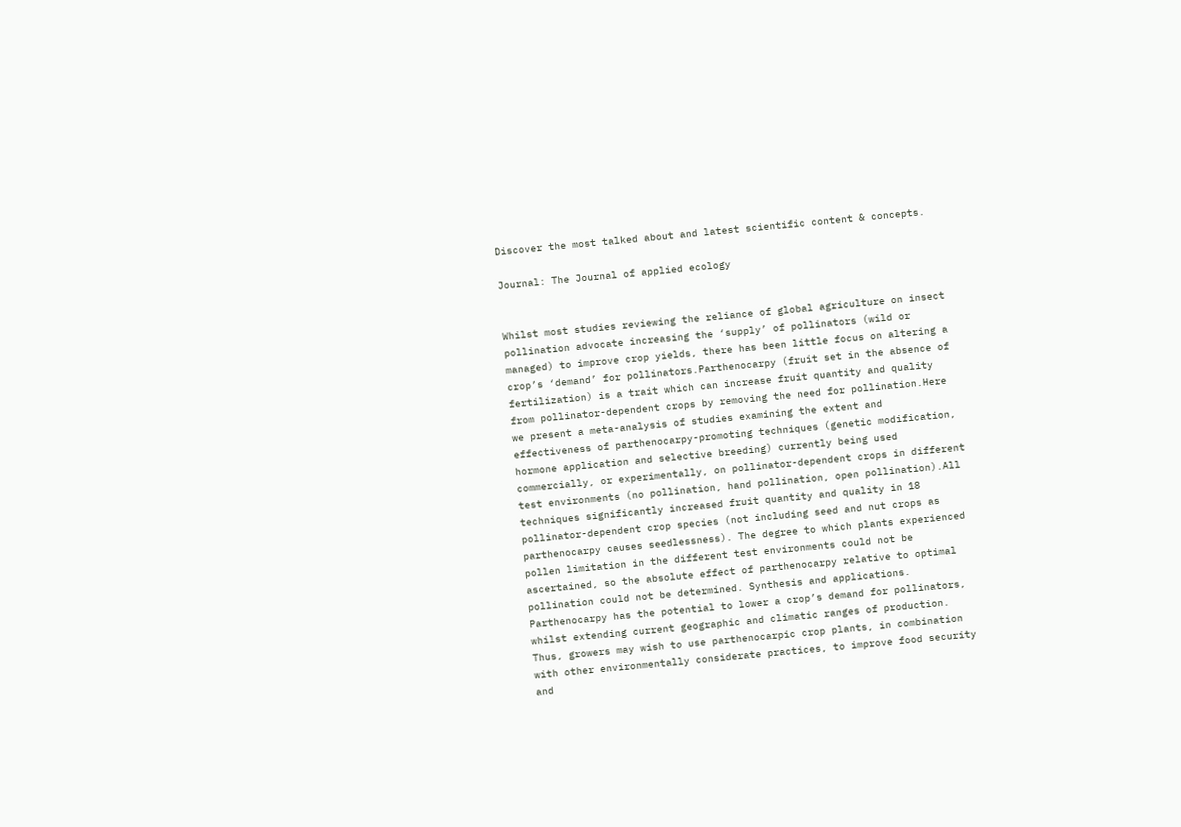Discover the most talked about and latest scientific content & concepts.

Journal: The Journal of applied ecology


Whilst most studies reviewing the reliance of global agriculture on insect pollination advocate increasing the ‘supply’ of pollinators (wild or managed) to improve crop yields, there has been little focus on altering a crop’s ‘demand’ for pollinators.Parthenocarpy (fruit set in the absence of fertilization) is a trait which can increase fruit quantity and quality from pollinator-dependent crops by removing the need for pollination.Here we present a meta-analysis of studies examining the extent and effectiveness of parthenocarpy-promoting techniques (genetic modification, hormone application and selective breeding) currently being used commercially, or experimentally, on pollinator-dependent crops in different test environments (no pollination, hand pollination, open pollination).All techniques significantly increased fruit quantity and quality in 18 pollinator-dependent crop species (not including seed and nut crops as parthenocarpy causes seedlessness). The degree to which plants experienced pollen limitation in the different test environments could not be ascertained, so the absolute effect of parthenocarpy relative to optimal pollination could not be determined. Synthesis and applications. Parthenocarpy has the potential to lower a crop’s demand for pollinators, whilst extending current geographic and climatic ranges of production. Thus, growers may wish to use parthenocarpic crop plants, in combination with other environmentally considerate practices, to improve food security and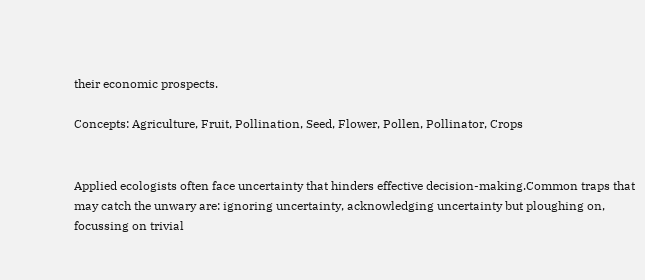their economic prospects.

Concepts: Agriculture, Fruit, Pollination, Seed, Flower, Pollen, Pollinator, Crops


Applied ecologists often face uncertainty that hinders effective decision-making.Common traps that may catch the unwary are: ignoring uncertainty, acknowledging uncertainty but ploughing on, focussing on trivial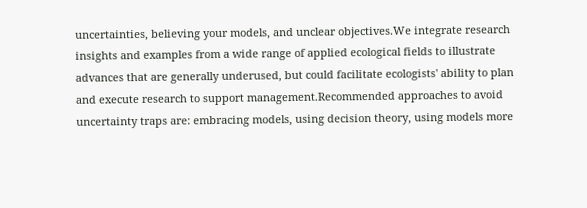uncertainties, believing your models, and unclear objectives.We integrate research insights and examples from a wide range of applied ecological fields to illustrate advances that are generally underused, but could facilitate ecologists' ability to plan and execute research to support management.Recommended approaches to avoid uncertainty traps are: embracing models, using decision theory, using models more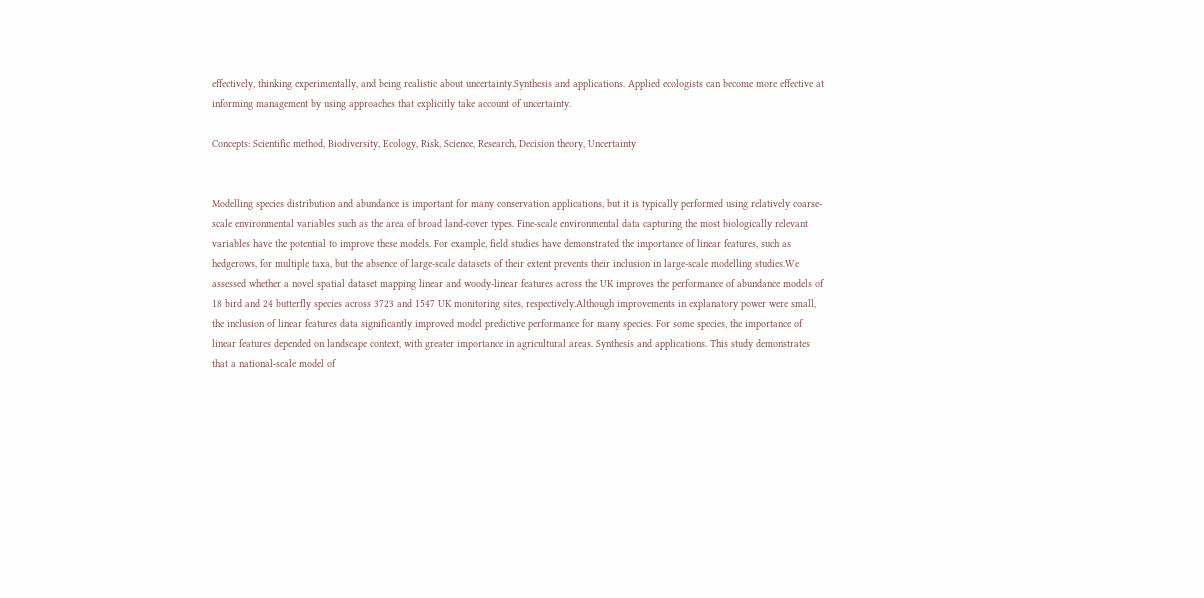effectively, thinking experimentally, and being realistic about uncertainty.Synthesis and applications. Applied ecologists can become more effective at informing management by using approaches that explicitly take account of uncertainty.

Concepts: Scientific method, Biodiversity, Ecology, Risk, Science, Research, Decision theory, Uncertainty


Modelling species distribution and abundance is important for many conservation applications, but it is typically performed using relatively coarse-scale environmental variables such as the area of broad land-cover types. Fine-scale environmental data capturing the most biologically relevant variables have the potential to improve these models. For example, field studies have demonstrated the importance of linear features, such as hedgerows, for multiple taxa, but the absence of large-scale datasets of their extent prevents their inclusion in large-scale modelling studies.We assessed whether a novel spatial dataset mapping linear and woody-linear features across the UK improves the performance of abundance models of 18 bird and 24 butterfly species across 3723 and 1547 UK monitoring sites, respectively.Although improvements in explanatory power were small, the inclusion of linear features data significantly improved model predictive performance for many species. For some species, the importance of linear features depended on landscape context, with greater importance in agricultural areas. Synthesis and applications. This study demonstrates that a national-scale model of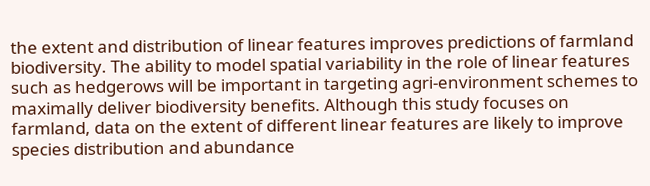the extent and distribution of linear features improves predictions of farmland biodiversity. The ability to model spatial variability in the role of linear features such as hedgerows will be important in targeting agri-environment schemes to maximally deliver biodiversity benefits. Although this study focuses on farmland, data on the extent of different linear features are likely to improve species distribution and abundance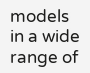models in a wide range of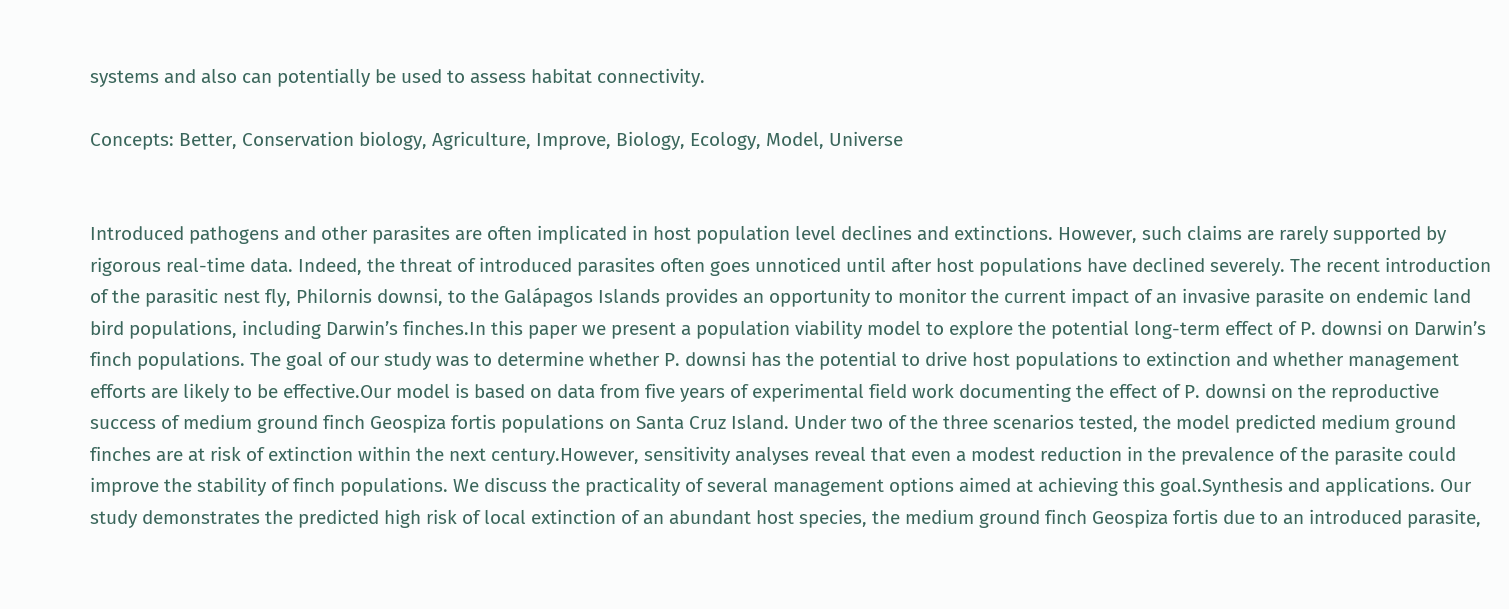systems and also can potentially be used to assess habitat connectivity.

Concepts: Better, Conservation biology, Agriculture, Improve, Biology, Ecology, Model, Universe


Introduced pathogens and other parasites are often implicated in host population level declines and extinctions. However, such claims are rarely supported by rigorous real-time data. Indeed, the threat of introduced parasites often goes unnoticed until after host populations have declined severely. The recent introduction of the parasitic nest fly, Philornis downsi, to the Galápagos Islands provides an opportunity to monitor the current impact of an invasive parasite on endemic land bird populations, including Darwin’s finches.In this paper we present a population viability model to explore the potential long-term effect of P. downsi on Darwin’s finch populations. The goal of our study was to determine whether P. downsi has the potential to drive host populations to extinction and whether management efforts are likely to be effective.Our model is based on data from five years of experimental field work documenting the effect of P. downsi on the reproductive success of medium ground finch Geospiza fortis populations on Santa Cruz Island. Under two of the three scenarios tested, the model predicted medium ground finches are at risk of extinction within the next century.However, sensitivity analyses reveal that even a modest reduction in the prevalence of the parasite could improve the stability of finch populations. We discuss the practicality of several management options aimed at achieving this goal.Synthesis and applications. Our study demonstrates the predicted high risk of local extinction of an abundant host species, the medium ground finch Geospiza fortis due to an introduced parasite,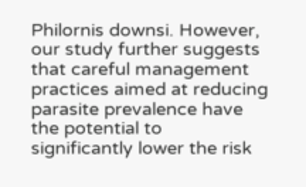Philornis downsi. However, our study further suggests that careful management practices aimed at reducing parasite prevalence have the potential to significantly lower the risk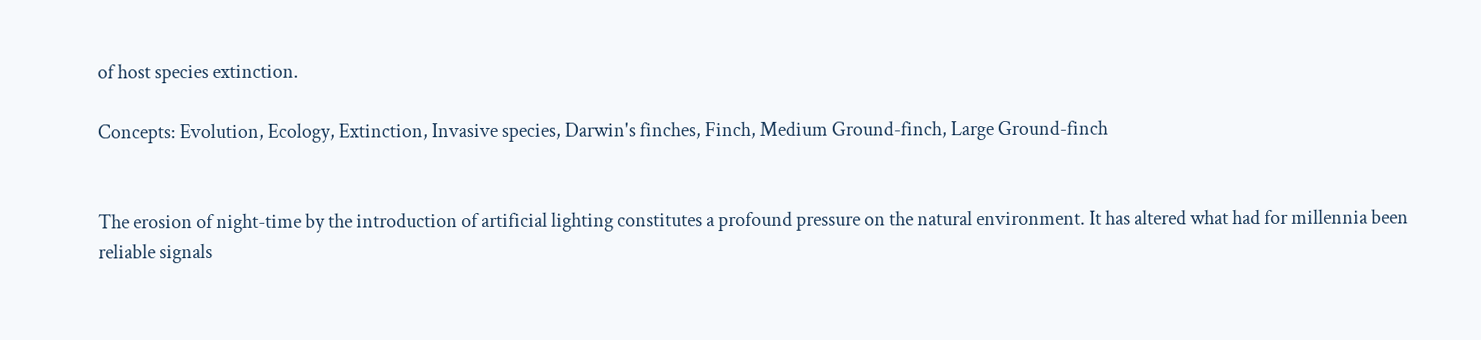of host species extinction.

Concepts: Evolution, Ecology, Extinction, Invasive species, Darwin's finches, Finch, Medium Ground-finch, Large Ground-finch


The erosion of night-time by the introduction of artificial lighting constitutes a profound pressure on the natural environment. It has altered what had for millennia been reliable signals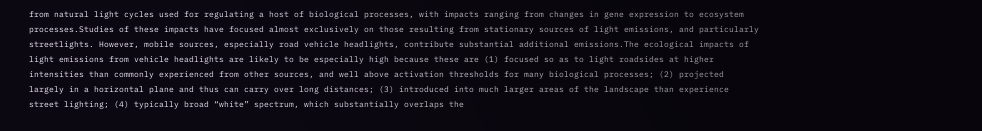from natural light cycles used for regulating a host of biological processes, with impacts ranging from changes in gene expression to ecosystem processes.Studies of these impacts have focused almost exclusively on those resulting from stationary sources of light emissions, and particularly streetlights. However, mobile sources, especially road vehicle headlights, contribute substantial additional emissions.The ecological impacts of light emissions from vehicle headlights are likely to be especially high because these are (1) focused so as to light roadsides at higher intensities than commonly experienced from other sources, and well above activation thresholds for many biological processes; (2) projected largely in a horizontal plane and thus can carry over long distances; (3) introduced into much larger areas of the landscape than experience street lighting; (4) typically broad “white” spectrum, which substantially overlaps the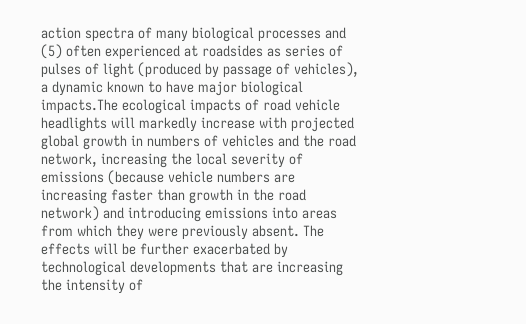action spectra of many biological processes and (5) often experienced at roadsides as series of pulses of light (produced by passage of vehicles), a dynamic known to have major biological impacts.The ecological impacts of road vehicle headlights will markedly increase with projected global growth in numbers of vehicles and the road network, increasing the local severity of emissions (because vehicle numbers are increasing faster than growth in the road network) and introducing emissions into areas from which they were previously absent. The effects will be further exacerbated by technological developments that are increasing the intensity of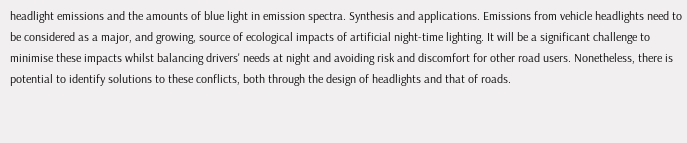headlight emissions and the amounts of blue light in emission spectra. Synthesis and applications. Emissions from vehicle headlights need to be considered as a major, and growing, source of ecological impacts of artificial night-time lighting. It will be a significant challenge to minimise these impacts whilst balancing drivers' needs at night and avoiding risk and discomfort for other road users. Nonetheless, there is potential to identify solutions to these conflicts, both through the design of headlights and that of roads.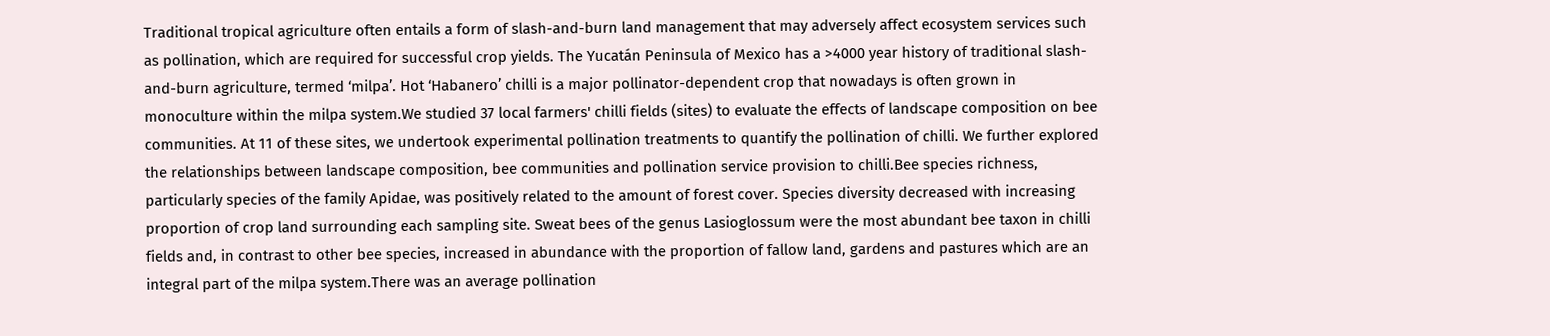Traditional tropical agriculture often entails a form of slash-and-burn land management that may adversely affect ecosystem services such as pollination, which are required for successful crop yields. The Yucatán Peninsula of Mexico has a >4000 year history of traditional slash-and-burn agriculture, termed ‘milpa’. Hot ‘Habanero’ chilli is a major pollinator-dependent crop that nowadays is often grown in monoculture within the milpa system.We studied 37 local farmers' chilli fields (sites) to evaluate the effects of landscape composition on bee communities. At 11 of these sites, we undertook experimental pollination treatments to quantify the pollination of chilli. We further explored the relationships between landscape composition, bee communities and pollination service provision to chilli.Bee species richness, particularly species of the family Apidae, was positively related to the amount of forest cover. Species diversity decreased with increasing proportion of crop land surrounding each sampling site. Sweat bees of the genus Lasioglossum were the most abundant bee taxon in chilli fields and, in contrast to other bee species, increased in abundance with the proportion of fallow land, gardens and pastures which are an integral part of the milpa system.There was an average pollination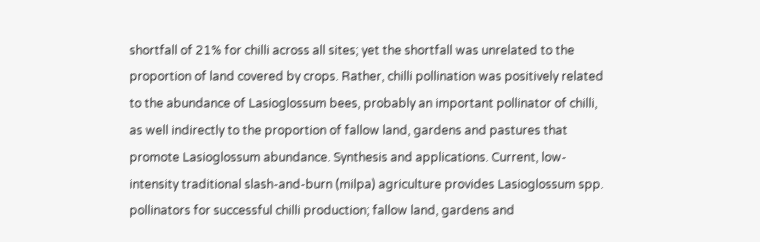shortfall of 21% for chilli across all sites; yet the shortfall was unrelated to the proportion of land covered by crops. Rather, chilli pollination was positively related to the abundance of Lasioglossum bees, probably an important pollinator of chilli, as well indirectly to the proportion of fallow land, gardens and pastures that promote Lasioglossum abundance. Synthesis and applications. Current, low-intensity traditional slash-and-burn (milpa) agriculture provides Lasioglossum spp. pollinators for successful chilli production; fallow land, gardens and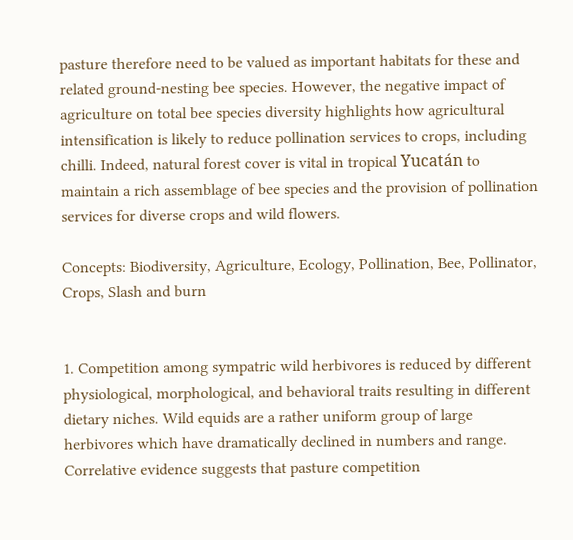pasture therefore need to be valued as important habitats for these and related ground-nesting bee species. However, the negative impact of agriculture on total bee species diversity highlights how agricultural intensification is likely to reduce pollination services to crops, including chilli. Indeed, natural forest cover is vital in tropical Yucatán to maintain a rich assemblage of bee species and the provision of pollination services for diverse crops and wild flowers.

Concepts: Biodiversity, Agriculture, Ecology, Pollination, Bee, Pollinator, Crops, Slash and burn


1. Competition among sympatric wild herbivores is reduced by different physiological, morphological, and behavioral traits resulting in different dietary niches. Wild equids are a rather uniform group of large herbivores which have dramatically declined in numbers and range. Correlative evidence suggests that pasture competition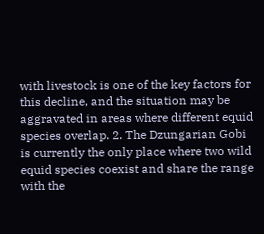with livestock is one of the key factors for this decline, and the situation may be aggravated in areas where different equid species overlap. 2. The Dzungarian Gobi is currently the only place where two wild equid species coexist and share the range with the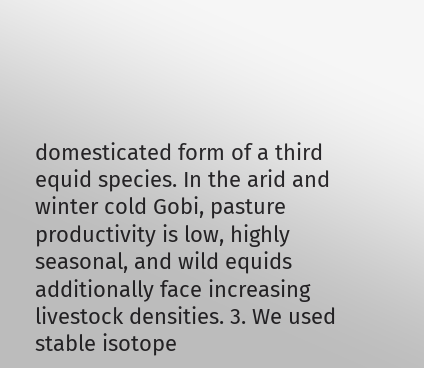domesticated form of a third equid species. In the arid and winter cold Gobi, pasture productivity is low, highly seasonal, and wild equids additionally face increasing livestock densities. 3. We used stable isotope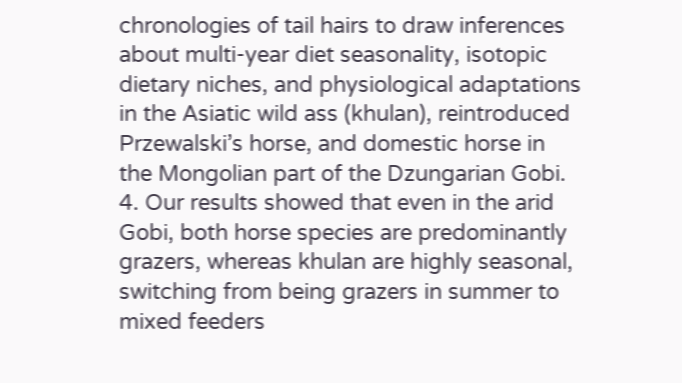chronologies of tail hairs to draw inferences about multi-year diet seasonality, isotopic dietary niches, and physiological adaptations in the Asiatic wild ass (khulan), reintroduced Przewalski’s horse, and domestic horse in the Mongolian part of the Dzungarian Gobi. 4. Our results showed that even in the arid Gobi, both horse species are predominantly grazers, whereas khulan are highly seasonal, switching from being grazers in summer to mixed feeders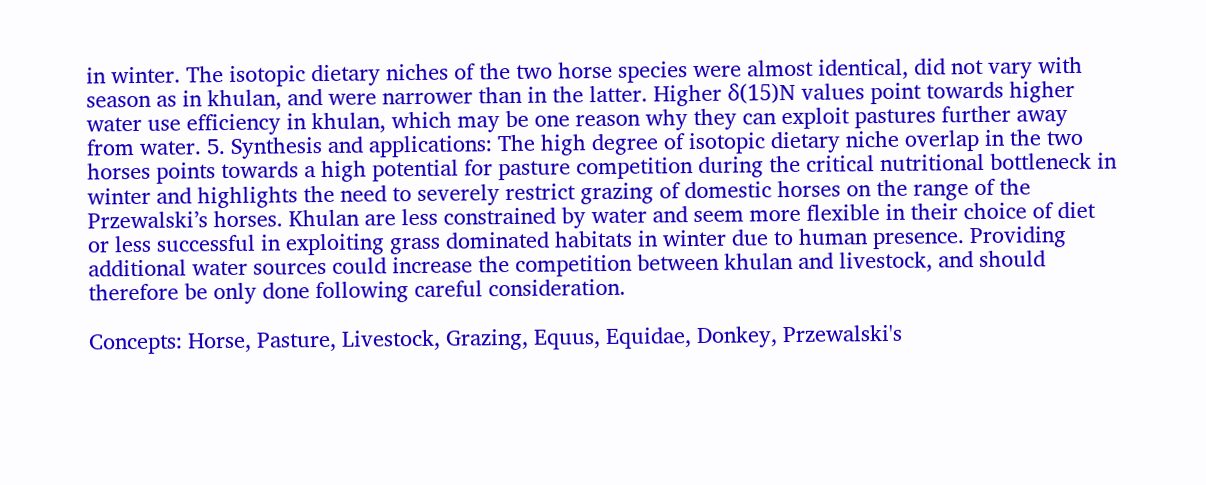in winter. The isotopic dietary niches of the two horse species were almost identical, did not vary with season as in khulan, and were narrower than in the latter. Higher δ(15)N values point towards higher water use efficiency in khulan, which may be one reason why they can exploit pastures further away from water. 5. Synthesis and applications: The high degree of isotopic dietary niche overlap in the two horses points towards a high potential for pasture competition during the critical nutritional bottleneck in winter and highlights the need to severely restrict grazing of domestic horses on the range of the Przewalski’s horses. Khulan are less constrained by water and seem more flexible in their choice of diet or less successful in exploiting grass dominated habitats in winter due to human presence. Providing additional water sources could increase the competition between khulan and livestock, and should therefore be only done following careful consideration.

Concepts: Horse, Pasture, Livestock, Grazing, Equus, Equidae, Donkey, Przewalski's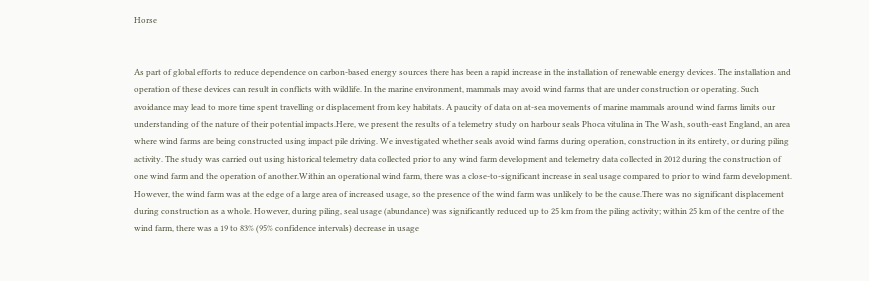Horse


As part of global efforts to reduce dependence on carbon-based energy sources there has been a rapid increase in the installation of renewable energy devices. The installation and operation of these devices can result in conflicts with wildlife. In the marine environment, mammals may avoid wind farms that are under construction or operating. Such avoidance may lead to more time spent travelling or displacement from key habitats. A paucity of data on at-sea movements of marine mammals around wind farms limits our understanding of the nature of their potential impacts.Here, we present the results of a telemetry study on harbour seals Phoca vitulina in The Wash, south-east England, an area where wind farms are being constructed using impact pile driving. We investigated whether seals avoid wind farms during operation, construction in its entirety, or during piling activity. The study was carried out using historical telemetry data collected prior to any wind farm development and telemetry data collected in 2012 during the construction of one wind farm and the operation of another.Within an operational wind farm, there was a close-to-significant increase in seal usage compared to prior to wind farm development. However, the wind farm was at the edge of a large area of increased usage, so the presence of the wind farm was unlikely to be the cause.There was no significant displacement during construction as a whole. However, during piling, seal usage (abundance) was significantly reduced up to 25 km from the piling activity; within 25 km of the centre of the wind farm, there was a 19 to 83% (95% confidence intervals) decrease in usage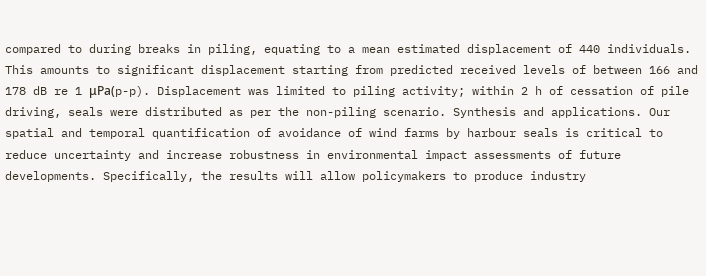compared to during breaks in piling, equating to a mean estimated displacement of 440 individuals. This amounts to significant displacement starting from predicted received levels of between 166 and 178 dB re 1 μPa(p-p). Displacement was limited to piling activity; within 2 h of cessation of pile driving, seals were distributed as per the non-piling scenario. Synthesis and applications. Our spatial and temporal quantification of avoidance of wind farms by harbour seals is critical to reduce uncertainty and increase robustness in environmental impact assessments of future developments. Specifically, the results will allow policymakers to produce industry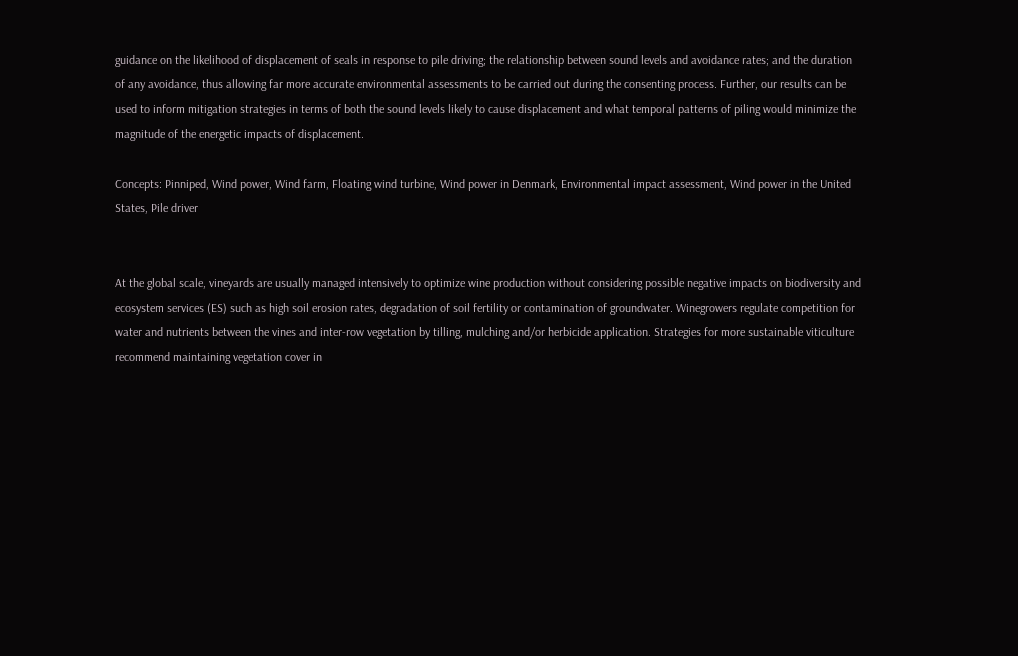guidance on the likelihood of displacement of seals in response to pile driving; the relationship between sound levels and avoidance rates; and the duration of any avoidance, thus allowing far more accurate environmental assessments to be carried out during the consenting process. Further, our results can be used to inform mitigation strategies in terms of both the sound levels likely to cause displacement and what temporal patterns of piling would minimize the magnitude of the energetic impacts of displacement.

Concepts: Pinniped, Wind power, Wind farm, Floating wind turbine, Wind power in Denmark, Environmental impact assessment, Wind power in the United States, Pile driver


At the global scale, vineyards are usually managed intensively to optimize wine production without considering possible negative impacts on biodiversity and ecosystem services (ES) such as high soil erosion rates, degradation of soil fertility or contamination of groundwater. Winegrowers regulate competition for water and nutrients between the vines and inter-row vegetation by tilling, mulching and/or herbicide application. Strategies for more sustainable viticulture recommend maintaining vegetation cover in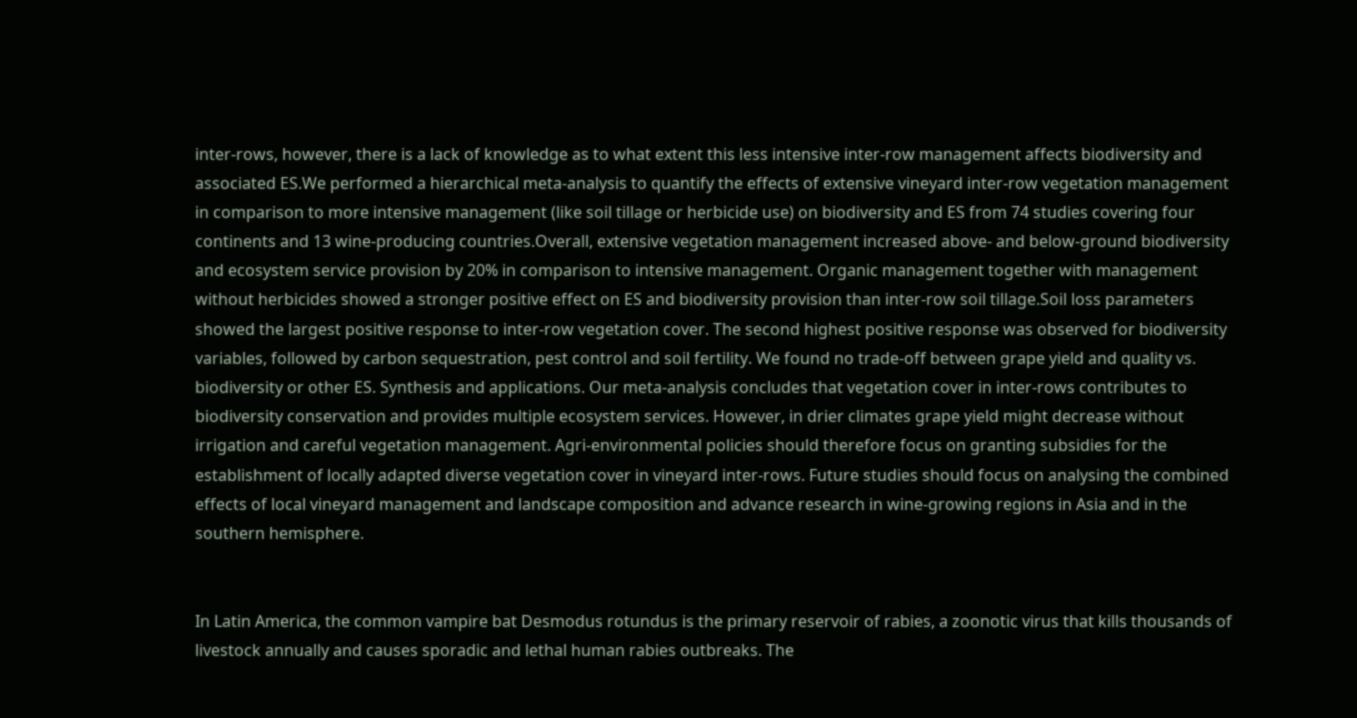inter-rows, however, there is a lack of knowledge as to what extent this less intensive inter-row management affects biodiversity and associated ES.We performed a hierarchical meta-analysis to quantify the effects of extensive vineyard inter-row vegetation management in comparison to more intensive management (like soil tillage or herbicide use) on biodiversity and ES from 74 studies covering four continents and 13 wine-producing countries.Overall, extensive vegetation management increased above- and below-ground biodiversity and ecosystem service provision by 20% in comparison to intensive management. Organic management together with management without herbicides showed a stronger positive effect on ES and biodiversity provision than inter-row soil tillage.Soil loss parameters showed the largest positive response to inter-row vegetation cover. The second highest positive response was observed for biodiversity variables, followed by carbon sequestration, pest control and soil fertility. We found no trade-off between grape yield and quality vs. biodiversity or other ES. Synthesis and applications. Our meta-analysis concludes that vegetation cover in inter-rows contributes to biodiversity conservation and provides multiple ecosystem services. However, in drier climates grape yield might decrease without irrigation and careful vegetation management. Agri-environmental policies should therefore focus on granting subsidies for the establishment of locally adapted diverse vegetation cover in vineyard inter-rows. Future studies should focus on analysing the combined effects of local vineyard management and landscape composition and advance research in wine-growing regions in Asia and in the southern hemisphere.


In Latin America, the common vampire bat Desmodus rotundus is the primary reservoir of rabies, a zoonotic virus that kills thousands of livestock annually and causes sporadic and lethal human rabies outbreaks. The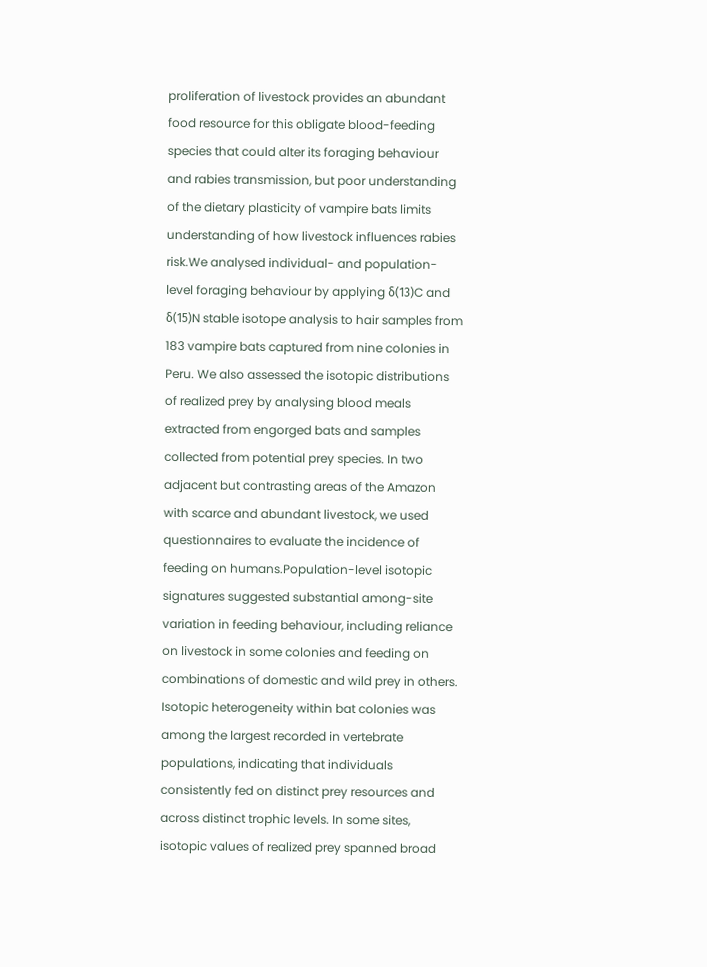proliferation of livestock provides an abundant food resource for this obligate blood-feeding species that could alter its foraging behaviour and rabies transmission, but poor understanding of the dietary plasticity of vampire bats limits understanding of how livestock influences rabies risk.We analysed individual- and population-level foraging behaviour by applying δ(13)C and δ(15)N stable isotope analysis to hair samples from 183 vampire bats captured from nine colonies in Peru. We also assessed the isotopic distributions of realized prey by analysing blood meals extracted from engorged bats and samples collected from potential prey species. In two adjacent but contrasting areas of the Amazon with scarce and abundant livestock, we used questionnaires to evaluate the incidence of feeding on humans.Population-level isotopic signatures suggested substantial among-site variation in feeding behaviour, including reliance on livestock in some colonies and feeding on combinations of domestic and wild prey in others. Isotopic heterogeneity within bat colonies was among the largest recorded in vertebrate populations, indicating that individuals consistently fed on distinct prey resources and across distinct trophic levels. In some sites, isotopic values of realized prey spanned broad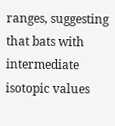ranges, suggesting that bats with intermediate isotopic values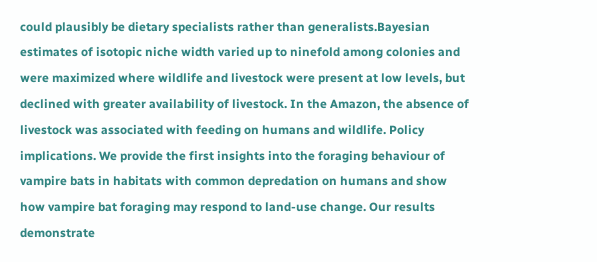could plausibly be dietary specialists rather than generalists.Bayesian estimates of isotopic niche width varied up to ninefold among colonies and were maximized where wildlife and livestock were present at low levels, but declined with greater availability of livestock. In the Amazon, the absence of livestock was associated with feeding on humans and wildlife. Policy implications. We provide the first insights into the foraging behaviour of vampire bats in habitats with common depredation on humans and show how vampire bat foraging may respond to land-use change. Our results demonstrate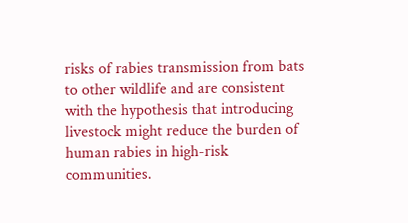risks of rabies transmission from bats to other wildlife and are consistent with the hypothesis that introducing livestock might reduce the burden of human rabies in high-risk communities.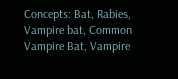Concepts: Bat, Rabies, Vampire bat, Common Vampire Bat, Vampire